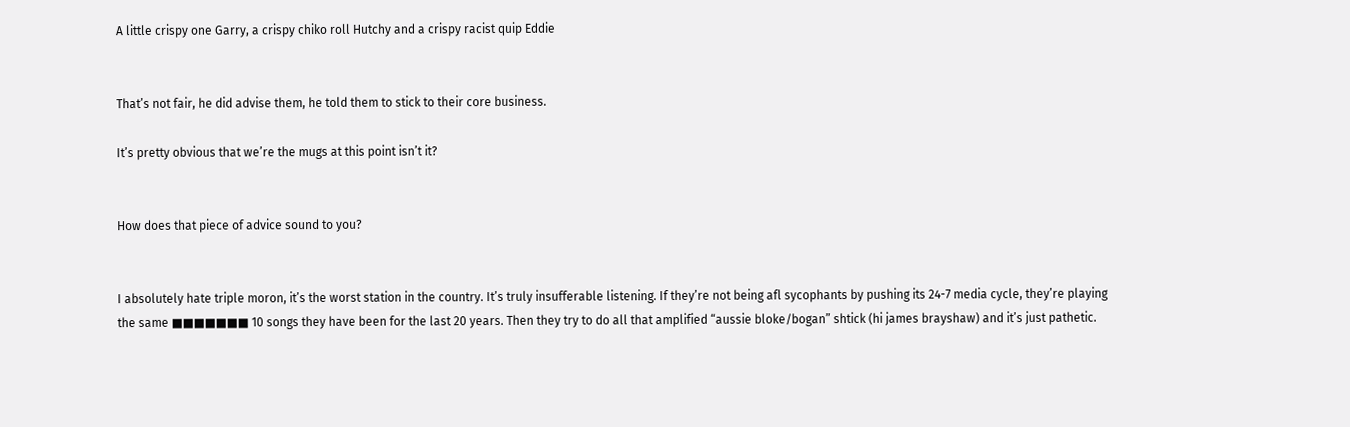A little crispy one Garry, a crispy chiko roll Hutchy and a crispy racist quip Eddie


That’s not fair, he did advise them, he told them to stick to their core business.

It’s pretty obvious that we’re the mugs at this point isn’t it?


How does that piece of advice sound to you?


I absolutely hate triple moron, it’s the worst station in the country. It’s truly insufferable listening. If they’re not being afl sycophants by pushing its 24-7 media cycle, they’re playing the same ■■■■■■■ 10 songs they have been for the last 20 years. Then they try to do all that amplified “aussie bloke/bogan” shtick (hi james brayshaw) and it’s just pathetic.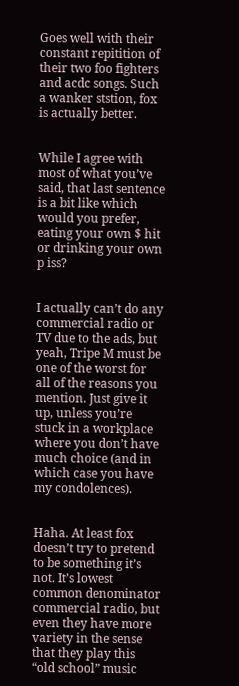Goes well with their constant repitition of their two foo fighters and acdc songs. Such a wanker ststion, fox is actually better.


While I agree with most of what you’ve said, that last sentence is a bit like which would you prefer, eating your own $ hit or drinking your own p iss?


I actually can’t do any commercial radio or TV due to the ads, but yeah, Tripe M must be one of the worst for all of the reasons you mention. Just give it up, unless you’re stuck in a workplace where you don’t have much choice (and in which case you have my condolences).


Haha. At least fox doesn’t try to pretend to be something it’s not. It’s lowest common denominator commercial radio, but even they have more variety in the sense that they play this “old school” music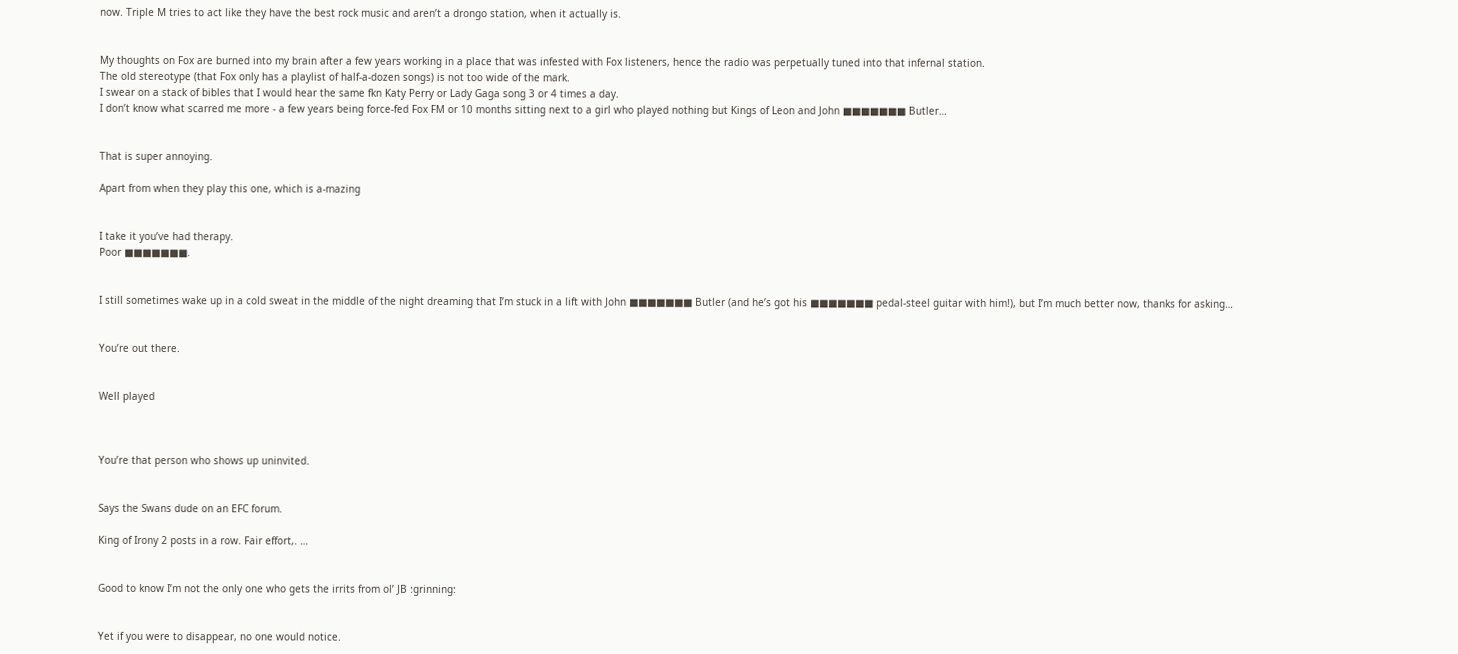now. Triple M tries to act like they have the best rock music and aren’t a drongo station, when it actually is.


My thoughts on Fox are burned into my brain after a few years working in a place that was infested with Fox listeners, hence the radio was perpetually tuned into that infernal station.
The old stereotype (that Fox only has a playlist of half-a-dozen songs) is not too wide of the mark.
I swear on a stack of bibles that I would hear the same fkn Katy Perry or Lady Gaga song 3 or 4 times a day.
I don’t know what scarred me more - a few years being force-fed Fox FM or 10 months sitting next to a girl who played nothing but Kings of Leon and John ■■■■■■■ Butler…


That is super annoying.

Apart from when they play this one, which is a-mazing


I take it you’ve had therapy.
Poor ■■■■■■■.


I still sometimes wake up in a cold sweat in the middle of the night dreaming that I’m stuck in a lift with John ■■■■■■■ Butler (and he’s got his ■■■■■■■ pedal-steel guitar with him!), but I’m much better now, thanks for asking…


You’re out there.


Well played



You’re that person who shows up uninvited.


Says the Swans dude on an EFC forum.

King of Irony 2 posts in a row. Fair effort,. …


Good to know I’m not the only one who gets the irrits from ol’ JB :grinning:


Yet if you were to disappear, no one would notice.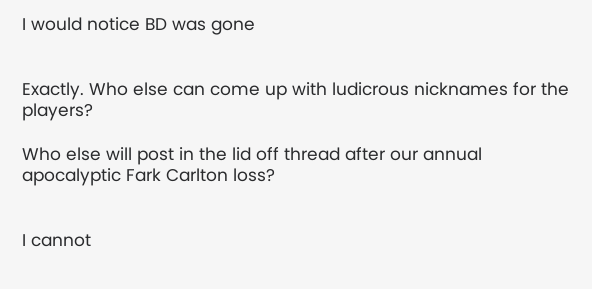I would notice BD was gone


Exactly. Who else can come up with ludicrous nicknames for the players?

Who else will post in the lid off thread after our annual apocalyptic Fark Carlton loss?


I cannot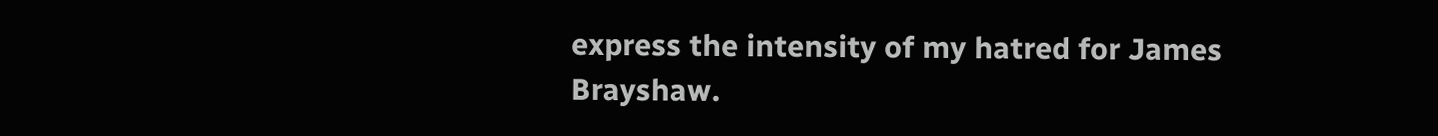express the intensity of my hatred for James Brayshaw.